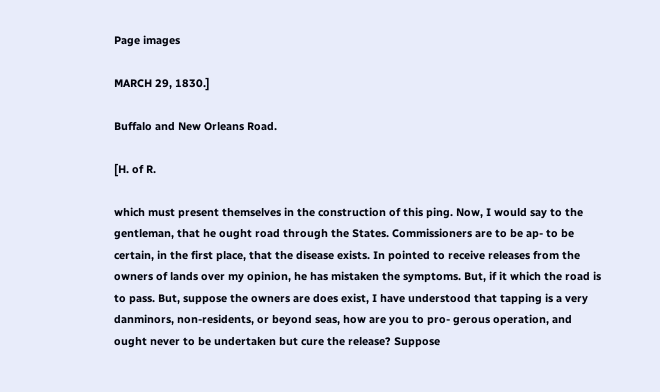Page images

MARCH 29, 1830.]

Buffalo and New Orleans Road.

[H. of R.

which must present themselves in the construction of this ping. Now, I would say to the gentleman, that he ought road through the States. Commissioners are to be ap- to be certain, in the first place, that the disease exists. In pointed to receive releases from the owners of lands over my opinion, he has mistaken the symptoms. But, if it which the road is to pass. But, suppose the owners are does exist, I have understood that tapping is a very danminors, non-residents, or beyond seas, how are you to pro- gerous operation, and ought never to be undertaken but cure the release? Suppose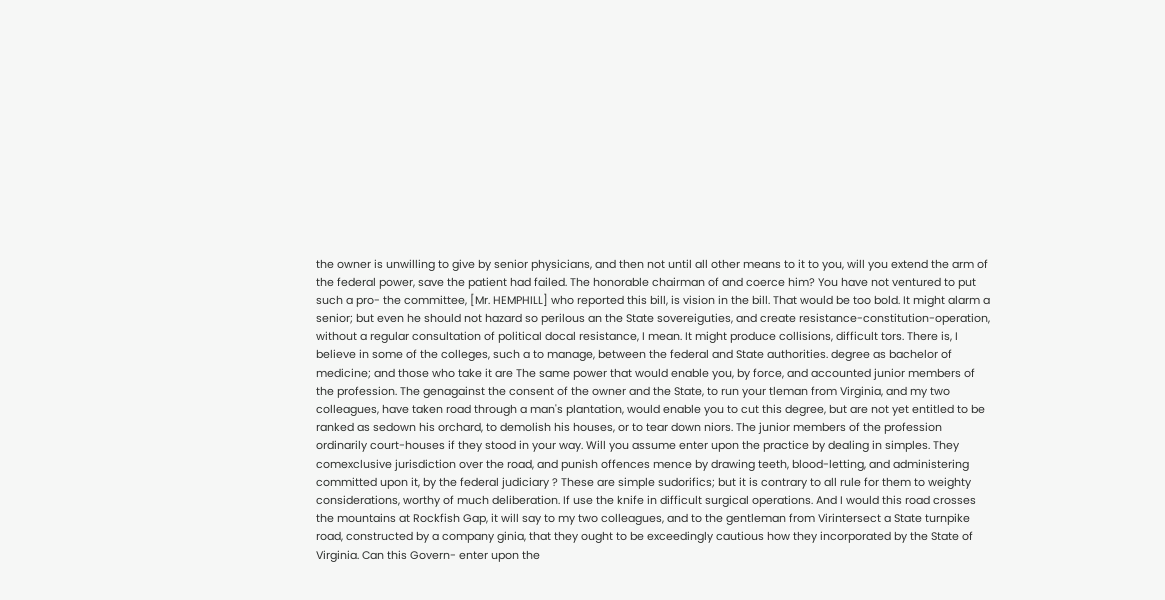the owner is unwilling to give by senior physicians, and then not until all other means to it to you, will you extend the arm of the federal power, save the patient had failed. The honorable chairman of and coerce him? You have not ventured to put such a pro- the committee, [Mr. HEMPHILL] who reported this bill, is vision in the bill. That would be too bold. It might alarm a senior; but even he should not hazard so perilous an the State sovereiguties, and create resistance-constitution-operation, without a regular consultation of political docal resistance, I mean. It might produce collisions, difficult tors. There is, I believe in some of the colleges, such a to manage, between the federal and State authorities. degree as bachelor of medicine; and those who take it are The same power that would enable you, by force, and accounted junior members of the profession. The genagainst the consent of the owner and the State, to run your tleman from Virginia, and my two colleagues, have taken road through a man's plantation, would enable you to cut this degree, but are not yet entitled to be ranked as sedown his orchard, to demolish his houses, or to tear down niors. The junior members of the profession ordinarily court-houses if they stood in your way. Will you assume enter upon the practice by dealing in simples. They comexclusive jurisdiction over the road, and punish offences mence by drawing teeth, blood-letting, and administering committed upon it, by the federal judiciary ? These are simple sudorifics; but it is contrary to all rule for them to weighty considerations, worthy of much deliberation. If use the knife in difficult surgical operations. And I would this road crosses the mountains at Rockfish Gap, it will say to my two colleagues, and to the gentleman from Virintersect a State turnpike road, constructed by a company ginia, that they ought to be exceedingly cautious how they incorporated by the State of Virginia. Can this Govern- enter upon the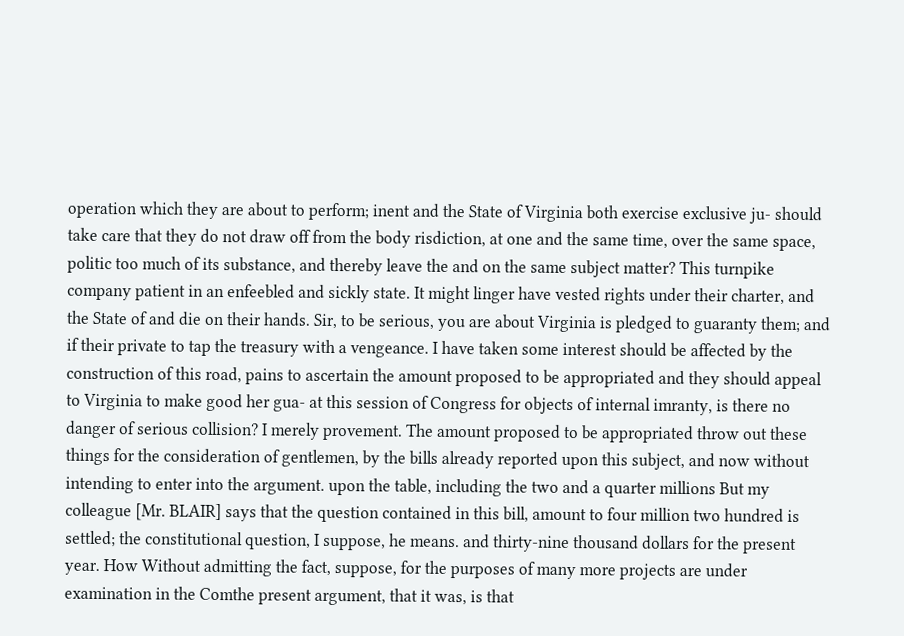operation which they are about to perform; inent and the State of Virginia both exercise exclusive ju- should take care that they do not draw off from the body risdiction, at one and the same time, over the same space, politic too much of its substance, and thereby leave the and on the same subject matter? This turnpike company patient in an enfeebled and sickly state. It might linger have vested rights under their charter, and the State of and die on their hands. Sir, to be serious, you are about Virginia is pledged to guaranty them; and if their private to tap the treasury with a vengeance. I have taken some interest should be affected by the construction of this road, pains to ascertain the amount proposed to be appropriated and they should appeal to Virginia to make good her gua- at this session of Congress for objects of internal imranty, is there no danger of serious collision? I merely provement. The amount proposed to be appropriated throw out these things for the consideration of gentlemen, by the bills already reported upon this subject, and now without intending to enter into the argument. upon the table, including the two and a quarter millions But my colleague [Mr. BLAIR] says that the question contained in this bill, amount to four million two hundred is settled; the constitutional question, I suppose, he means. and thirty-nine thousand dollars for the present year. How Without admitting the fact, suppose, for the purposes of many more projects are under examination in the Comthe present argument, that it was, is that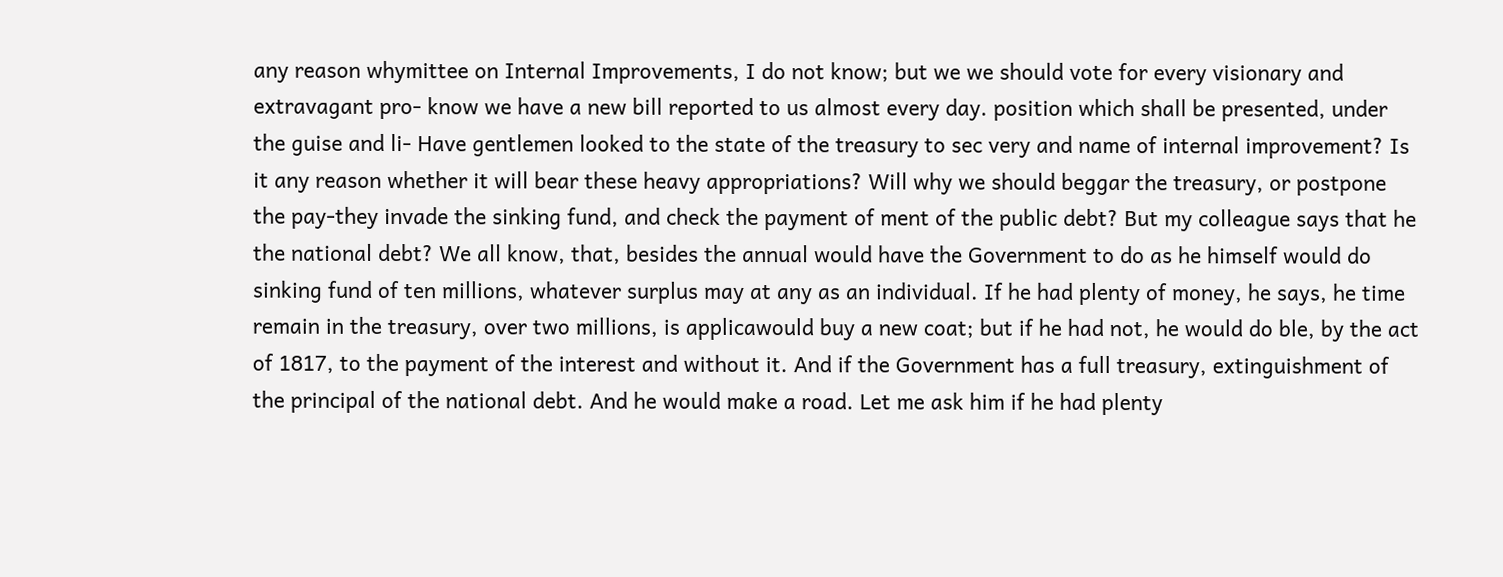any reason whymittee on Internal Improvements, I do not know; but we we should vote for every visionary and extravagant pro- know we have a new bill reported to us almost every day. position which shall be presented, under the guise and li- Have gentlemen looked to the state of the treasury to sec very and name of internal improvement? Is it any reason whether it will bear these heavy appropriations? Will why we should beggar the treasury, or postpone the pay-they invade the sinking fund, and check the payment of ment of the public debt? But my colleague says that he the national debt? We all know, that, besides the annual would have the Government to do as he himself would do sinking fund of ten millions, whatever surplus may at any as an individual. If he had plenty of money, he says, he time remain in the treasury, over two millions, is applicawould buy a new coat; but if he had not, he would do ble, by the act of 1817, to the payment of the interest and without it. And if the Government has a full treasury, extinguishment of the principal of the national debt. And he would make a road. Let me ask him if he had plenty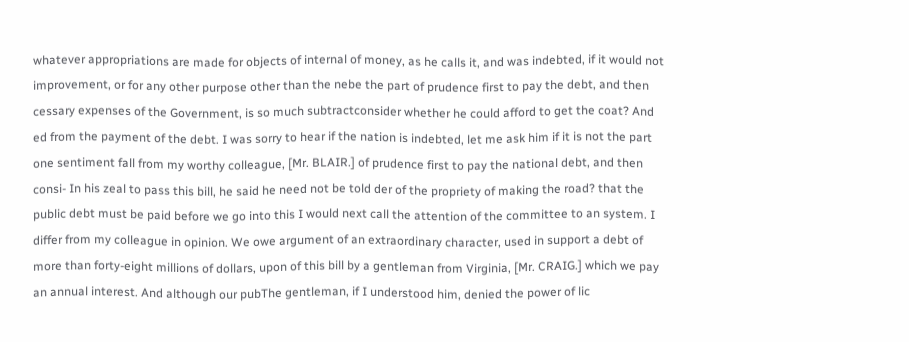whatever appropriations are made for objects of internal of money, as he calls it, and was indebted, if it would not improvement, or for any other purpose other than the nebe the part of prudence first to pay the debt, and then cessary expenses of the Government, is so much subtractconsider whether he could afford to get the coat? And ed from the payment of the debt. I was sorry to hear if the nation is indebted, let me ask him if it is not the part one sentiment fall from my worthy colleague, [Mr. BLAIR.] of prudence first to pay the national debt, and then consi- In his zeal to pass this bill, he said he need not be told der of the propriety of making the road? that the public debt must be paid before we go into this I would next call the attention of the committee to an system. I differ from my colleague in opinion. We owe argument of an extraordinary character, used in support a debt of more than forty-eight millions of dollars, upon of this bill by a gentleman from Virginia, [Mr. CRAIG.] which we pay an annual interest. And although our pubThe gentleman, if I understood him, denied the power of lic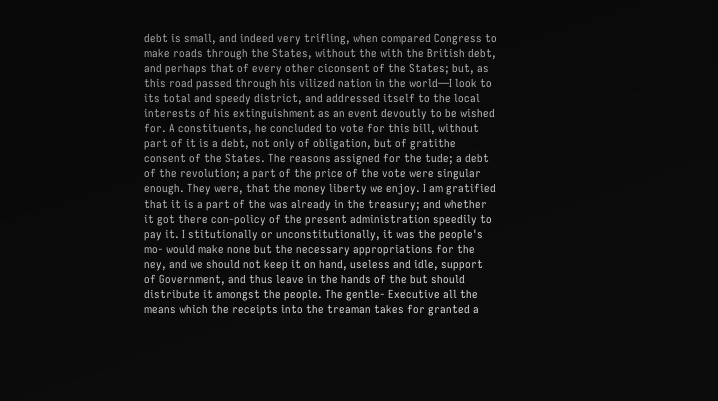debt is small, and indeed very trifling, when compared Congress to make roads through the States, without the with the British debt, and perhaps that of every other ciconsent of the States; but, as this road passed through his vilized nation in the world—I look to its total and speedy district, and addressed itself to the local interests of his extinguishment as an event devoutly to be wished for. A constituents, he concluded to vote for this bill, without part of it is a debt, not only of obligation, but of gratithe consent of the States. The reasons assigned for the tude; a debt of the revolution; a part of the price of the vote were singular enough. They were, that the money liberty we enjoy. I am gratified that it is a part of the was already in the treasury; and whether it got there con-policy of the present administration speedily to pay it. I stitutionally or unconstitutionally, it was the people's mo- would make none but the necessary appropriations for the ney, and we should not keep it on hand, useless and idle, support of Government, and thus leave in the hands of the but should distribute it amongst the people. The gentle- Executive all the means which the receipts into the treaman takes for granted a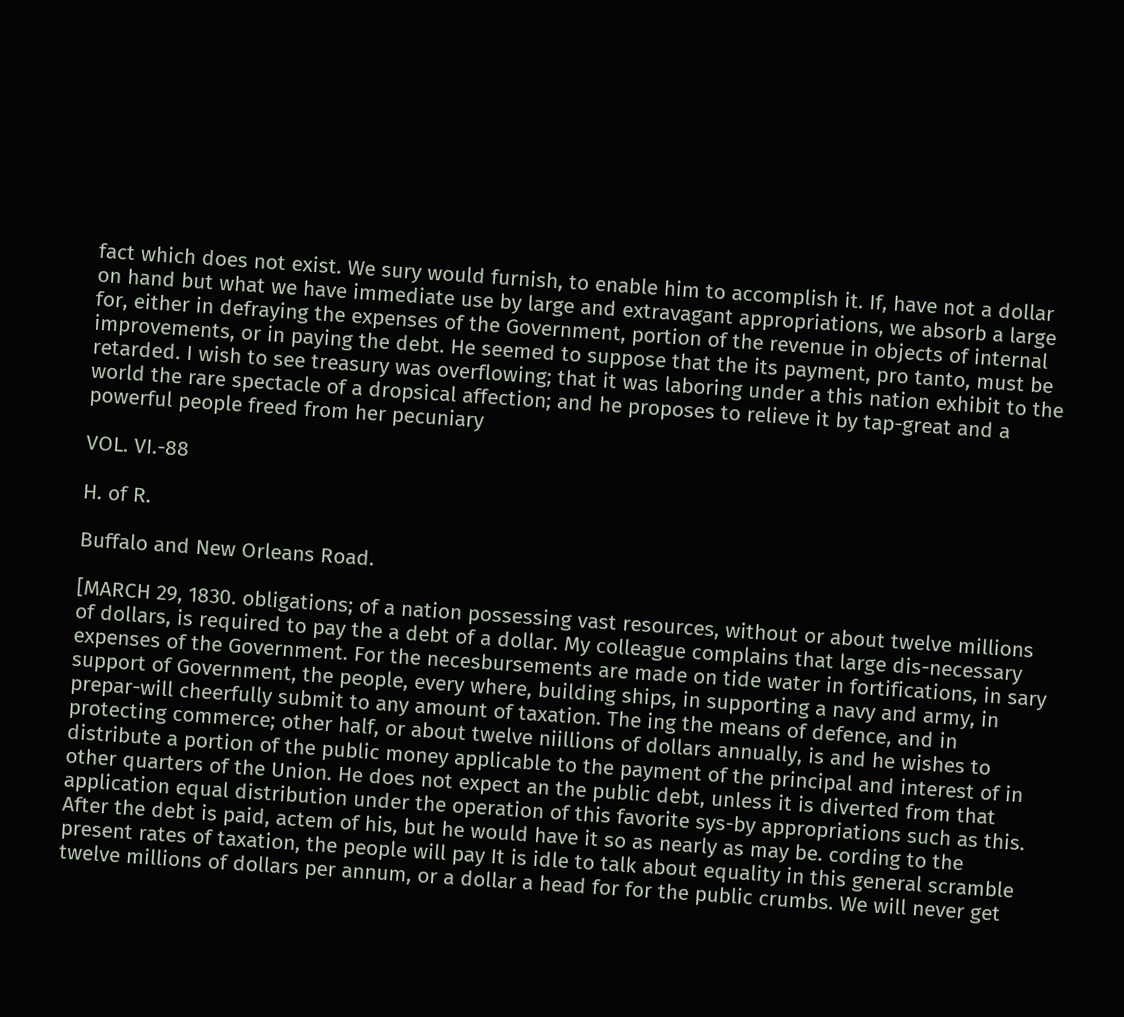fact which does not exist. We sury would furnish, to enable him to accomplish it. If, have not a dollar on hand but what we have immediate use by large and extravagant appropriations, we absorb a large for, either in defraying the expenses of the Government, portion of the revenue in objects of internal improvements, or in paying the debt. He seemed to suppose that the its payment, pro tanto, must be retarded. I wish to see treasury was overflowing; that it was laboring under a this nation exhibit to the world the rare spectacle of a dropsical affection; and he proposes to relieve it by tap-great and a powerful people freed from her pecuniary

VOL. VI.-88

H. of R.

Buffalo and New Orleans Road.

[MARCH 29, 1830. obligations; of a nation possessing vast resources, without or about twelve millions of dollars, is required to pay the a debt of a dollar. My colleague complains that large dis-necessary expenses of the Government. For the necesbursements are made on tide water in fortifications, in sary support of Government, the people, every where, building ships, in supporting a navy and army, in prepar-will cheerfully submit to any amount of taxation. The ing the means of defence, and in protecting commerce; other half, or about twelve niillions of dollars annually, is and he wishes to distribute a portion of the public money applicable to the payment of the principal and interest of in other quarters of the Union. He does not expect an the public debt, unless it is diverted from that application equal distribution under the operation of this favorite sys-by appropriations such as this. After the debt is paid, actem of his, but he would have it so as nearly as may be. cording to the present rates of taxation, the people will pay It is idle to talk about equality in this general scramble twelve millions of dollars per annum, or a dollar a head for for the public crumbs. We will never get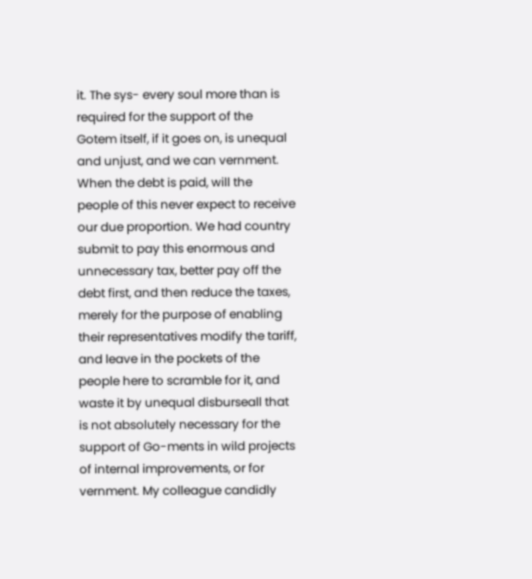it. The sys- every soul more than is required for the support of the Gotem itself, if it goes on, is unequal and unjust, and we can vernment. When the debt is paid, will the people of this never expect to receive our due proportion. We had country submit to pay this enormous and unnecessary tax, better pay off the debt first, and then reduce the taxes, merely for the purpose of enabling their representatives modify the tariff, and leave in the pockets of the people here to scramble for it, and waste it by unequal disburseall that is not absolutely necessary for the support of Go-ments in wild projects of internal improvements, or for vernment. My colleague candidly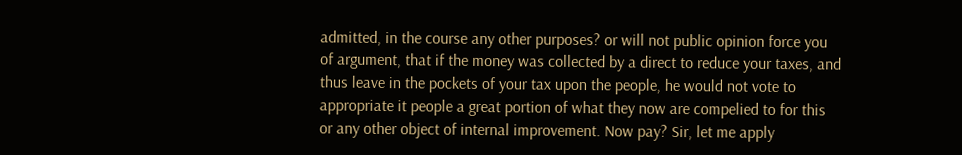admitted, in the course any other purposes? or will not public opinion force you of argument, that if the money was collected by a direct to reduce your taxes, and thus leave in the pockets of your tax upon the people, he would not vote to appropriate it people a great portion of what they now are compelied to for this or any other object of internal improvement. Now pay? Sir, let me apply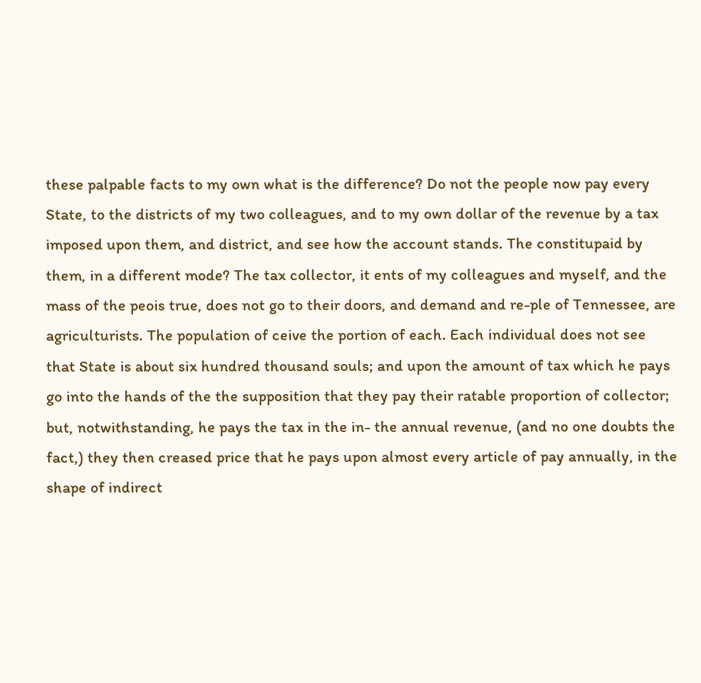these palpable facts to my own what is the difference? Do not the people now pay every State, to the districts of my two colleagues, and to my own dollar of the revenue by a tax imposed upon them, and district, and see how the account stands. The constitupaid by them, in a different mode? The tax collector, it ents of my colleagues and myself, and the mass of the peois true, does not go to their doors, and demand and re-ple of Tennessee, are agriculturists. The population of ceive the portion of each. Each individual does not see that State is about six hundred thousand souls; and upon the amount of tax which he pays go into the hands of the the supposition that they pay their ratable proportion of collector; but, notwithstanding, he pays the tax in the in- the annual revenue, (and no one doubts the fact,) they then creased price that he pays upon almost every article of pay annually, in the shape of indirect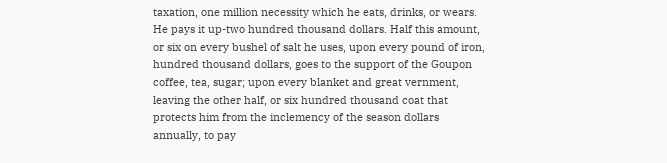taxation, one million necessity which he eats, drinks, or wears. He pays it up-two hundred thousand dollars. Half this amount, or six on every bushel of salt he uses, upon every pound of iron, hundred thousand dollars, goes to the support of the Goupon coffee, tea, sugar; upon every blanket and great vernment, leaving the other half, or six hundred thousand coat that protects him from the inclemency of the season dollars annually, to pay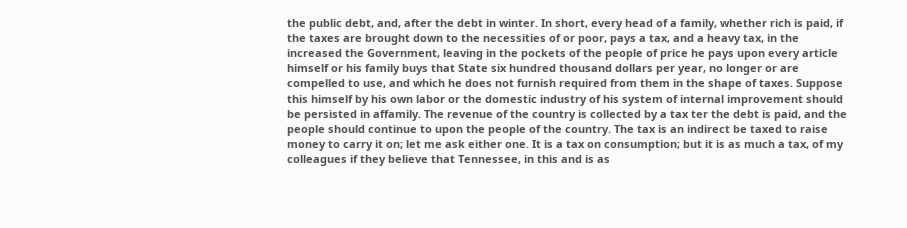the public debt, and, after the debt in winter. In short, every head of a family, whether rich is paid, if the taxes are brought down to the necessities of or poor, pays a tax, and a heavy tax, in the increased the Government, leaving in the pockets of the people of price he pays upon every article himself or his family buys that State six hundred thousand dollars per year, no longer or are compelled to use, and which he does not furnish required from them in the shape of taxes. Suppose this himself by his own labor or the domestic industry of his system of internal improvement should be persisted in affamily. The revenue of the country is collected by a tax ter the debt is paid, and the people should continue to upon the people of the country. The tax is an indirect be taxed to raise money to carry it on; let me ask either one. It is a tax on consumption; but it is as much a tax, of my colleagues if they believe that Tennessee, in this and is as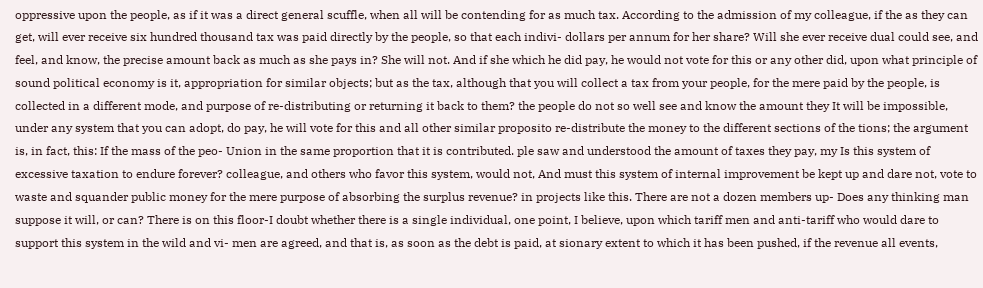oppressive upon the people, as if it was a direct general scuffle, when all will be contending for as much tax. According to the admission of my colleague, if the as they can get, will ever receive six hundred thousand tax was paid directly by the people, so that each indivi- dollars per annum for her share? Will she ever receive dual could see, and feel, and know, the precise amount back as much as she pays in? She will not. And if she which he did pay, he would not vote for this or any other did, upon what principle of sound political economy is it, appropriation for similar objects; but as the tax, although that you will collect a tax from your people, for the mere paid by the people, is collected in a different mode, and purpose of re-distributing or returning it back to them? the people do not so well see and know the amount they It will be impossible, under any system that you can adopt, do pay, he will vote for this and all other similar proposito re-distribute the money to the different sections of the tions; the argument is, in fact, this: If the mass of the peo- Union in the same proportion that it is contributed. ple saw and understood the amount of taxes they pay, my Is this system of excessive taxation to endure forever? colleague, and others who favor this system, would not, And must this system of internal improvement be kept up and dare not, vote to waste and squander public money for the mere purpose of absorbing the surplus revenue? in projects like this. There are not a dozen members up- Does any thinking man suppose it will, or can? There is on this floor-I doubt whether there is a single individual, one point, I believe, upon which tariff men and anti-tariff who would dare to support this system in the wild and vi- men are agreed, and that is, as soon as the debt is paid, at sionary extent to which it has been pushed, if the revenue all events,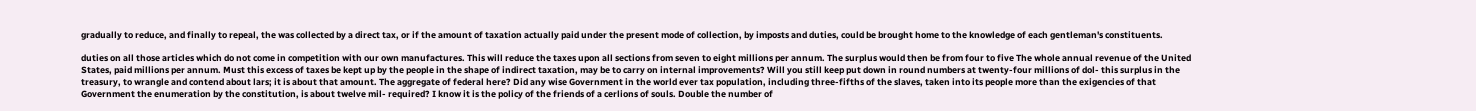gradually to reduce, and finally to repeal, the was collected by a direct tax, or if the amount of taxation actually paid under the present mode of collection, by imposts and duties, could be brought home to the knowledge of each gentleman's constituents.

duties on all those articles which do not come in competition with our own manufactures. This will reduce the taxes upon all sections from seven to eight millions per annum. The surplus would then be from four to five The whole annual revenue of the United States, paid millions per annum. Must this excess of taxes be kept up by the people in the shape of indirect taxation, may be to carry on internal improvements? Will you still keep put down in round numbers at twenty-four millions of dol- this surplus in the treasury, to wrangle and contend about lars; it is about that amount. The aggregate of federal here? Did any wise Government in the world ever tax population, including three-fifths of the slaves, taken into its people more than the exigencies of that Government the enumeration by the constitution, is about twelve mil- required? I know it is the policy of the friends of a cerlions of souls. Double the number of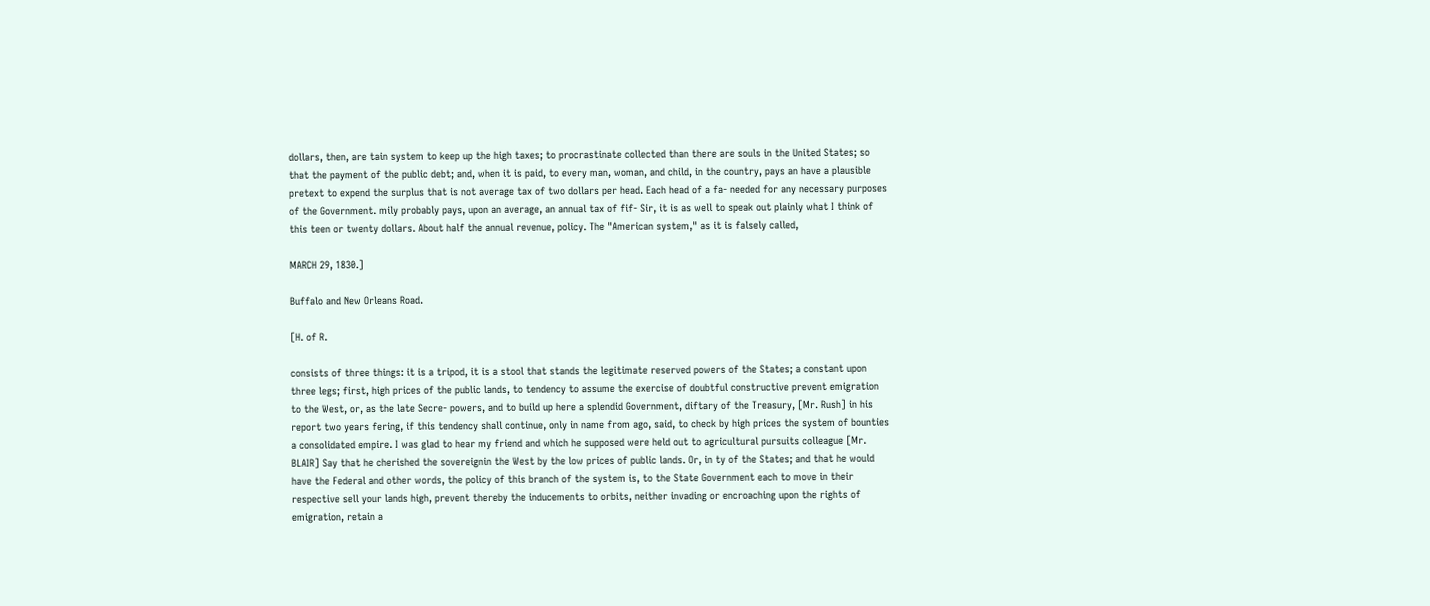dollars, then, are tain system to keep up the high taxes; to procrastinate collected than there are souls in the United States; so that the payment of the public debt; and, when it is paid, to every man, woman, and child, in the country, pays an have a plausible pretext to expend the surplus that is not average tax of two dollars per head. Each head of a fa- needed for any necessary purposes of the Government. mily probably pays, upon an average, an annual tax of fif- Sir, it is as well to speak out plainly what I think of this teen or twenty dollars. About half the annual revenue, policy. The "American system," as it is falsely called,

MARCH 29, 1830.]

Buffalo and New Orleans Road.

[H. of R.

consists of three things: it is a tripod, it is a stool that stands the legitimate reserved powers of the States; a constant upon three legs; first, high prices of the public lands, to tendency to assume the exercise of doubtful constructive prevent emigration to the West, or, as the late Secre- powers, and to build up here a splendid Government, diftary of the Treasury, [Mr. Rush] in his report two years fering, if this tendency shall continue, only in name from ago, said, to check by high prices the system of bounties a consolidated empire. I was glad to hear my friend and which he supposed were held out to agricultural pursuits colleague [Mr. BLAIR] Say that he cherished the sovereignin the West by the low prices of public lands. Or, in ty of the States; and that he would have the Federal and other words, the policy of this branch of the system is, to the State Government each to move in their respective sell your lands high, prevent thereby the inducements to orbits, neither invading or encroaching upon the rights of emigration, retain a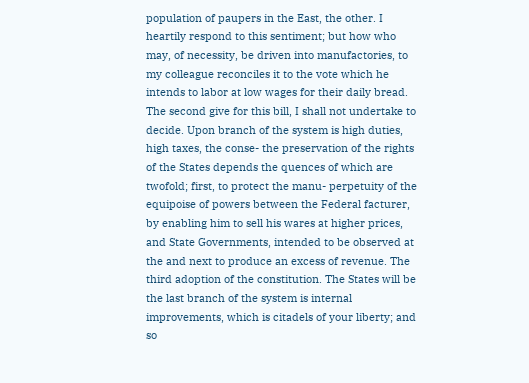population of paupers in the East, the other. I heartily respond to this sentiment; but how who may, of necessity, be driven into manufactories, to my colleague reconciles it to the vote which he intends to labor at low wages for their daily bread. The second give for this bill, I shall not undertake to decide. Upon branch of the system is high duties, high taxes, the conse- the preservation of the rights of the States depends the quences of which are twofold; first, to protect the manu- perpetuity of the equipoise of powers between the Federal facturer, by enabling him to sell his wares at higher prices, and State Governments, intended to be observed at the and next to produce an excess of revenue. The third adoption of the constitution. The States will be the last branch of the system is internal improvements, which is citadels of your liberty; and so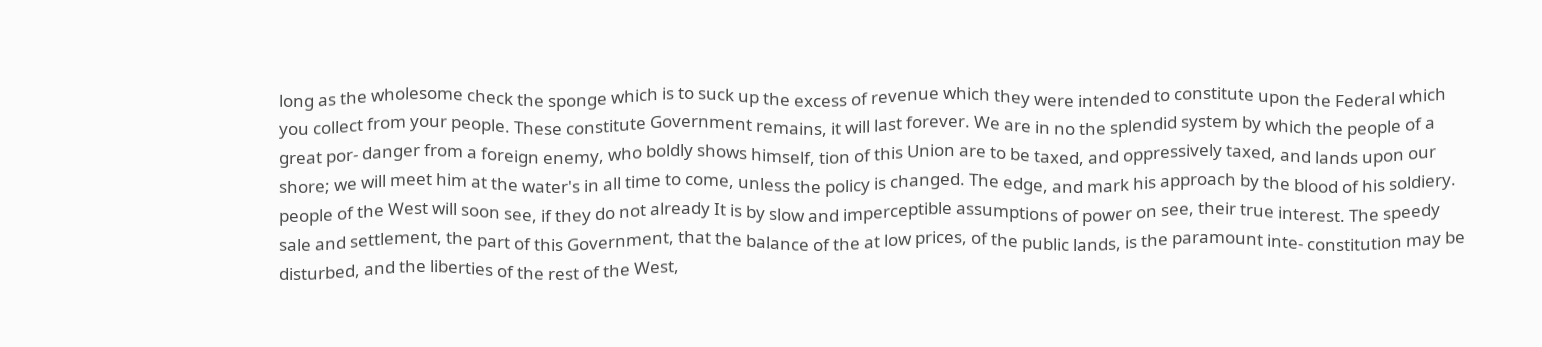long as the wholesome check the sponge which is to suck up the excess of revenue which they were intended to constitute upon the Federal which you collect from your people. These constitute Government remains, it will last forever. We are in no the splendid system by which the people of a great por- danger from a foreign enemy, who boldly shows himself, tion of this Union are to be taxed, and oppressively taxed, and lands upon our shore; we will meet him at the water's in all time to come, unless the policy is changed. The edge, and mark his approach by the blood of his soldiery. people of the West will soon see, if they do not already It is by slow and imperceptible assumptions of power on see, their true interest. The speedy sale and settlement, the part of this Government, that the balance of the at low prices, of the public lands, is the paramount inte- constitution may be disturbed, and the liberties of the rest of the West,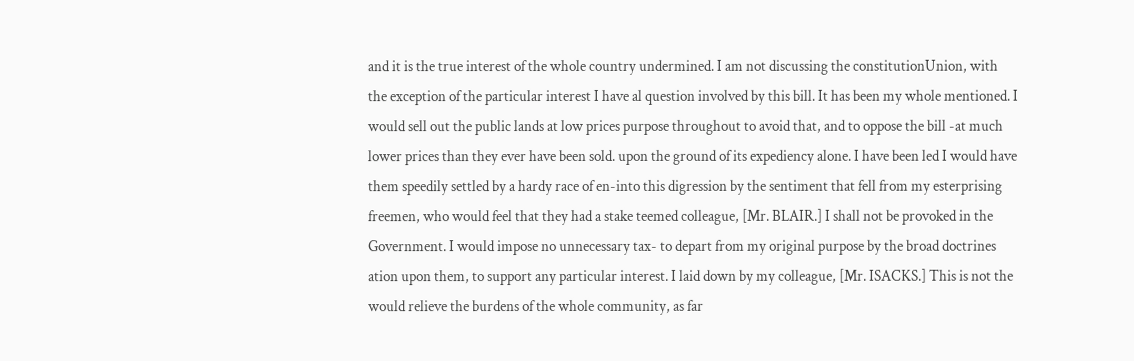and it is the true interest of the whole country undermined. I am not discussing the constitutionUnion, with the exception of the particular interest I have al question involved by this bill. It has been my whole mentioned. I would sell out the public lands at low prices purpose throughout to avoid that, and to oppose the bill -at much lower prices than they ever have been sold. upon the ground of its expediency alone. I have been led I would have them speedily settled by a hardy race of en-into this digression by the sentiment that fell from my esterprising freemen, who would feel that they had a stake teemed colleague, [Mr. BLAIR.] I shall not be provoked in the Government. I would impose no unnecessary tax- to depart from my original purpose by the broad doctrines ation upon them, to support any particular interest. I laid down by my colleague, [Mr. ISACKS.] This is not the would relieve the burdens of the whole community, as far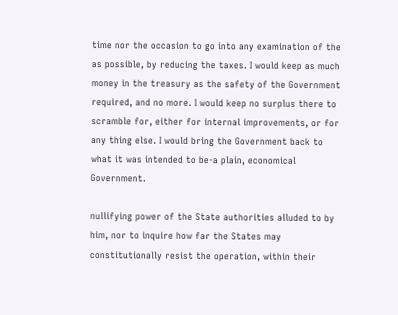time nor the occasion to go into any examination of the as possible, by reducing the taxes. I would keep as much money in the treasury as the safety of the Government required, and no more. I would keep no surplus there to scramble for, either for internal improvements, or for any thing else. I would bring the Government back to what it was intended to be-a plain, economical Government.

nullifying power of the State authorities alluded to by him, nor to inquire how far the States may constitutionally resist the operation, within their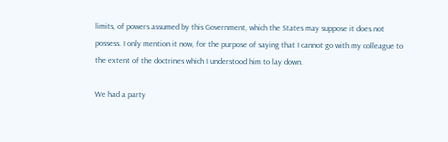limits, of powers assumed by this Government, which the States may suppose it does not possess. I only mention it now, for the purpose of saying that I cannot go with my colleague to the extent of the doctrines which I understood him to lay down.

We had a party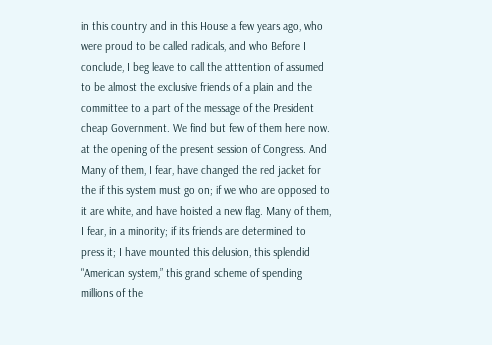in this country and in this House a few years ago, who were proud to be called radicals, and who Before I conclude, I beg leave to call the atttention of assumed to be almost the exclusive friends of a plain and the committee to a part of the message of the President cheap Government. We find but few of them here now. at the opening of the present session of Congress. And Many of them, I fear, have changed the red jacket for the if this system must go on; if we who are opposed to it are white, and have hoisted a new flag. Many of them, I fear, in a minority; if its friends are determined to press it; I have mounted this delusion, this splendid "American system,” this grand scheme of spending millions of the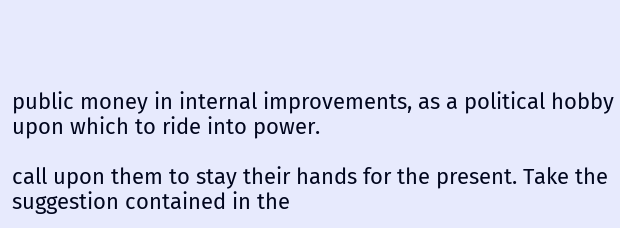public money in internal improvements, as a political hobby upon which to ride into power.

call upon them to stay their hands for the present. Take the suggestion contained in the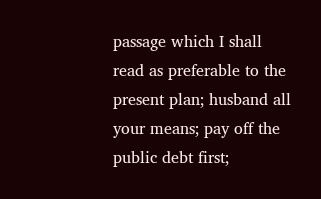passage which I shall read as preferable to the present plan; husband all your means; pay off the public debt first;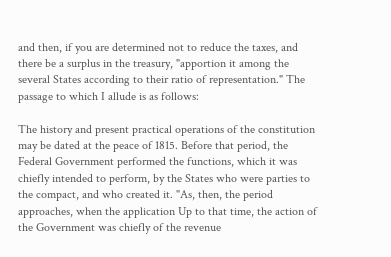and then, if you are determined not to reduce the taxes, and there be a surplus in the treasury, "apportion it among the several States according to their ratio of representation." The passage to which I allude is as follows:

The history and present practical operations of the constitution may be dated at the peace of 1815. Before that period, the Federal Government performed the functions, which it was chiefly intended to perform, by the States who were parties to the compact, and who created it. "As, then, the period approaches, when the application Up to that time, the action of the Government was chiefly of the revenue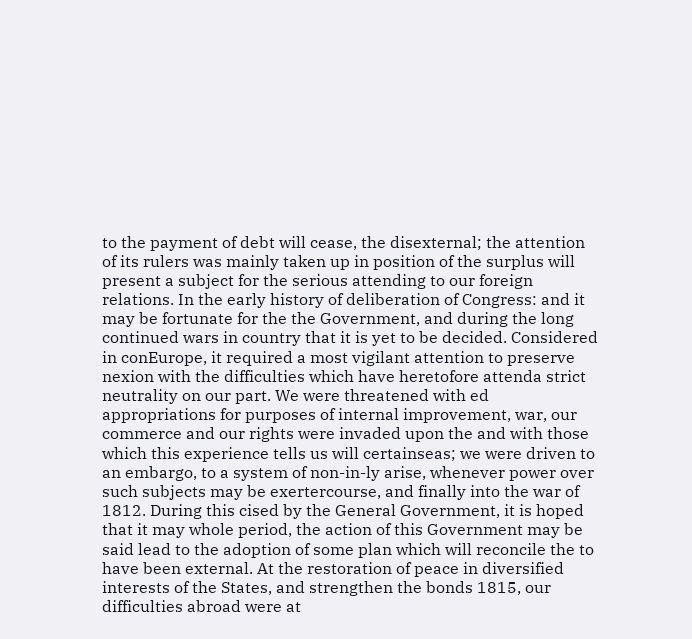to the payment of debt will cease, the disexternal; the attention of its rulers was mainly taken up in position of the surplus will present a subject for the serious attending to our foreign relations. In the early history of deliberation of Congress: and it may be fortunate for the the Government, and during the long continued wars in country that it is yet to be decided. Considered in conEurope, it required a most vigilant attention to preserve nexion with the difficulties which have heretofore attenda strict neutrality on our part. We were threatened with ed appropriations for purposes of internal improvement, war, our commerce and our rights were invaded upon the and with those which this experience tells us will certainseas; we were driven to an embargo, to a system of non-in-ly arise, whenever power over such subjects may be exertercourse, and finally into the war of 1812. During this cised by the General Government, it is hoped that it may whole period, the action of this Government may be said lead to the adoption of some plan which will reconcile the to have been external. At the restoration of peace in diversified interests of the States, and strengthen the bonds 1815, our difficulties abroad were at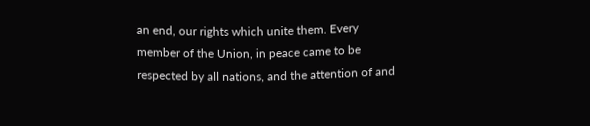an end, our rights which unite them. Every member of the Union, in peace came to be respected by all nations, and the attention of and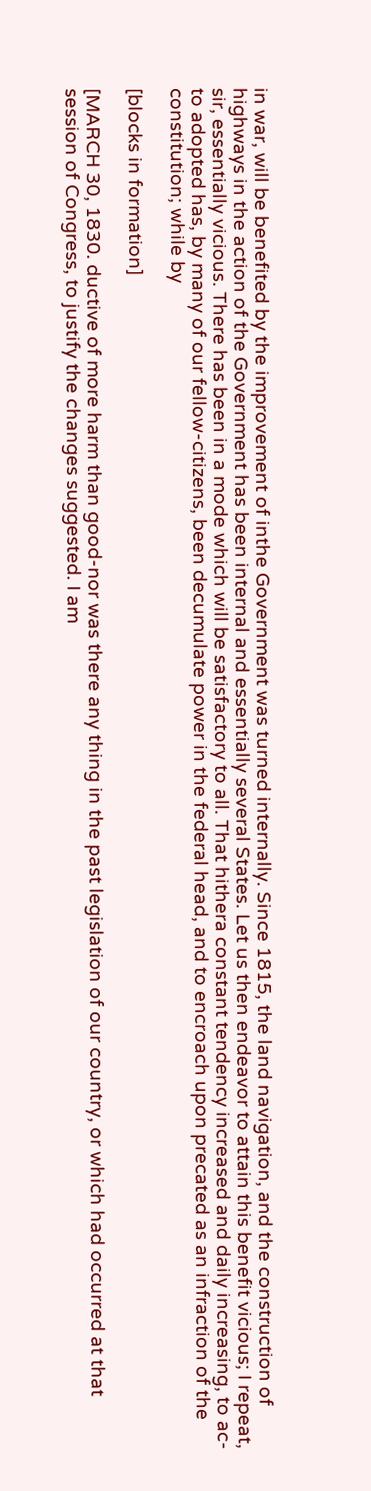in war, will be benefited by the improvement of inthe Government was turned internally. Since 1815, the land navigation, and the construction of highways in the action of the Government has been internal and essentially several States. Let us then endeavor to attain this benefit vicious; I repeat, sir, essentially vicious. There has been in a mode which will be satisfactory to all. That hithera constant tendency increased and daily increasing, to ac- to adopted has, by many of our fellow-citizens, been decumulate power in the federal head, and to encroach upon precated as an infraction of the constitution; while by

[blocks in formation]

[MARCH 30, 1830. ductive of more harm than good-nor was there any thing in the past legislation of our country, or which had occurred at that session of Congress, to justify the changes suggested. I am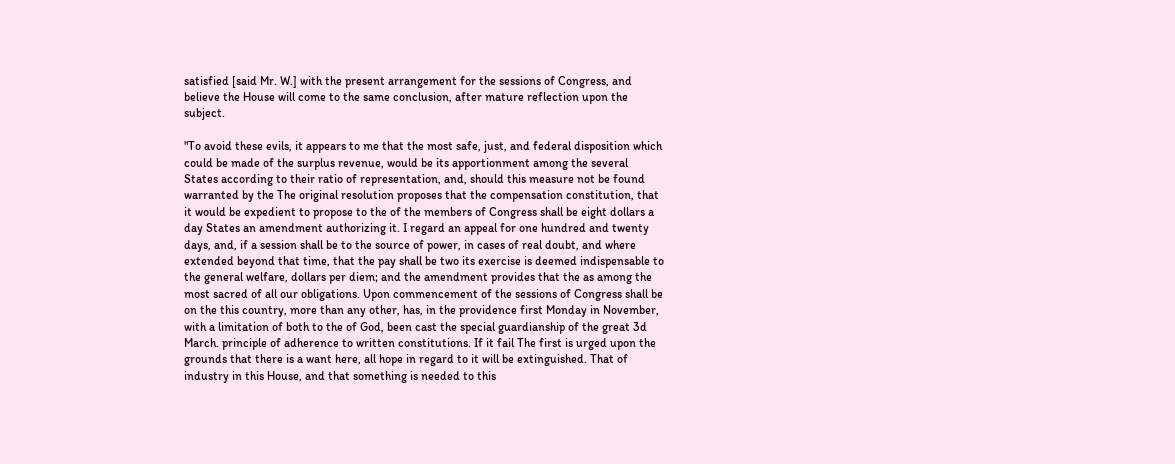satisfied [said Mr. W.] with the present arrangement for the sessions of Congress, and believe the House will come to the same conclusion, after mature reflection upon the subject.

"To avoid these evils, it appears to me that the most safe, just, and federal disposition which could be made of the surplus revenue, would be its apportionment among the several States according to their ratio of representation, and, should this measure not be found warranted by the The original resolution proposes that the compensation constitution, that it would be expedient to propose to the of the members of Congress shall be eight dollars a day States an amendment authorizing it. I regard an appeal for one hundred and twenty days, and, if a session shall be to the source of power, in cases of real doubt, and where extended beyond that time, that the pay shall be two its exercise is deemed indispensable to the general welfare, dollars per diem; and the amendment provides that the as among the most sacred of all our obligations. Upon commencement of the sessions of Congress shall be on the this country, more than any other, has, in the providence first Monday in November, with a limitation of both to the of God, been cast the special guardianship of the great 3d March. principle of adherence to written constitutions. If it fail The first is urged upon the grounds that there is a want here, all hope in regard to it will be extinguished. That of industry in this House, and that something is needed to this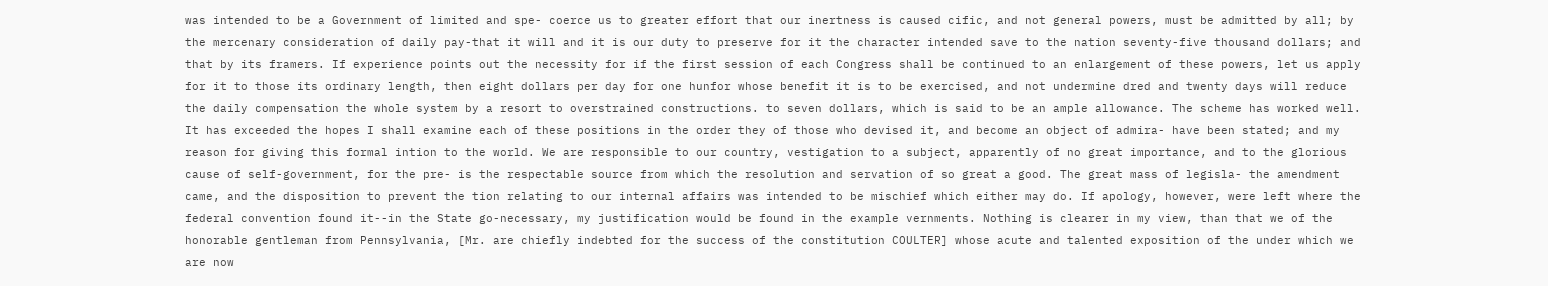was intended to be a Government of limited and spe- coerce us to greater effort that our inertness is caused cific, and not general powers, must be admitted by all; by the mercenary consideration of daily pay-that it will and it is our duty to preserve for it the character intended save to the nation seventy-five thousand dollars; and that by its framers. If experience points out the necessity for if the first session of each Congress shall be continued to an enlargement of these powers, let us apply for it to those its ordinary length, then eight dollars per day for one hunfor whose benefit it is to be exercised, and not undermine dred and twenty days will reduce the daily compensation the whole system by a resort to overstrained constructions. to seven dollars, which is said to be an ample allowance. The scheme has worked well. It has exceeded the hopes I shall examine each of these positions in the order they of those who devised it, and become an object of admira- have been stated; and my reason for giving this formal intion to the world. We are responsible to our country, vestigation to a subject, apparently of no great importance, and to the glorious cause of self-government, for the pre- is the respectable source from which the resolution and servation of so great a good. The great mass of legisla- the amendment came, and the disposition to prevent the tion relating to our internal affairs was intended to be mischief which either may do. If apology, however, were left where the federal convention found it--in the State go-necessary, my justification would be found in the example vernments. Nothing is clearer in my view, than that we of the honorable gentleman from Pennsylvania, [Mr. are chiefly indebted for the success of the constitution COULTER] whose acute and talented exposition of the under which we are now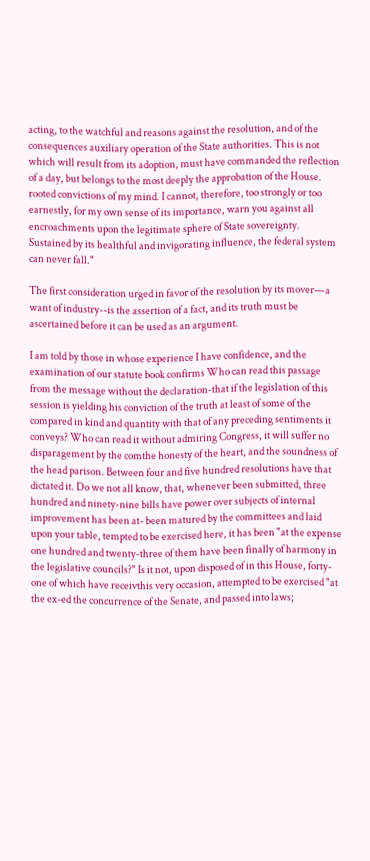acting, to the watchful and reasons against the resolution, and of the consequences auxiliary operation of the State authorities. This is not which will result from its adoption, must have commanded the reflection of a day, but belongs to the most deeply the approbation of the House. rooted convictions of my mind. I cannot, therefore, too strongly or too earnestly, for my own sense of its importance, warn you against all encroachments upon the legitimate sphere of State sovereignty. Sustained by its healthful and invigorating influence, the federal system can never fall."

The first consideration urged in favor of the resolution by its mover—a want of industry--is the assertion of a fact, and its truth must be ascertained before it can be used as an argument.

I am told by those in whose experience I have confidence, and the examination of our statute book confirms Who can read this passage from the message without the declaration-that if the legislation of this session is yielding his conviction of the truth at least of some of the compared in kind and quantity with that of any preceding sentiments it conveys? Who can read it without admiring Congress, it will suffer no disparagement by the comthe honesty of the heart, and the soundness of the head parison. Between four and five hundred resolutions have that dictated it. Do we not all know, that, whenever been submitted, three hundred and ninety-nine bills have power over subjects of internal improvement has been at- been matured by the committees and laid upon your table, tempted to be exercised here, it has been "at the expense one hundred and twenty-three of them have been finally of harmony in the legislative councils?" Is it not, upon disposed of in this House, forty-one of which have receivthis very occasion, attempted to be exercised "at the ex-ed the concurrence of the Senate, and passed into laws;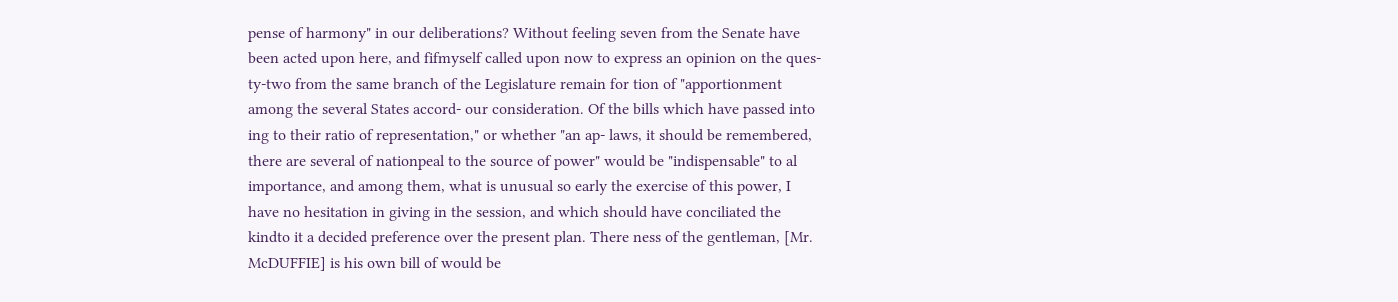pense of harmony" in our deliberations? Without feeling seven from the Senate have been acted upon here, and fifmyself called upon now to express an opinion on the ques-ty-two from the same branch of the Legislature remain for tion of "apportionment among the several States accord- our consideration. Of the bills which have passed into ing to their ratio of representation," or whether "an ap- laws, it should be remembered, there are several of nationpeal to the source of power" would be "indispensable" to al importance, and among them, what is unusual so early the exercise of this power, I have no hesitation in giving in the session, and which should have conciliated the kindto it a decided preference over the present plan. There ness of the gentleman, [Mr. McDUFFIE] is his own bill of would be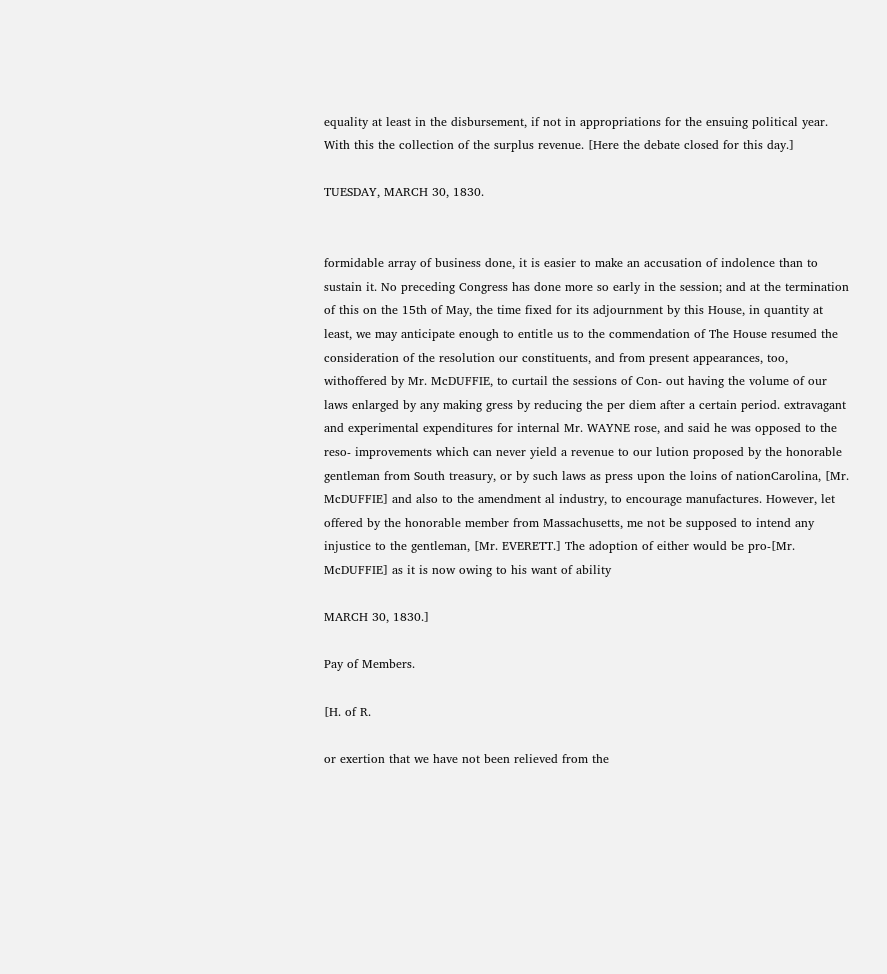equality at least in the disbursement, if not in appropriations for the ensuing political year. With this the collection of the surplus revenue. [Here the debate closed for this day.]

TUESDAY, MARCH 30, 1830.


formidable array of business done, it is easier to make an accusation of indolence than to sustain it. No preceding Congress has done more so early in the session; and at the termination of this on the 15th of May, the time fixed for its adjournment by this House, in quantity at least, we may anticipate enough to entitle us to the commendation of The House resumed the consideration of the resolution our constituents, and from present appearances, too, withoffered by Mr. McDUFFIE, to curtail the sessions of Con- out having the volume of our laws enlarged by any making gress by reducing the per diem after a certain period. extravagant and experimental expenditures for internal Mr. WAYNE rose, and said he was opposed to the reso- improvements which can never yield a revenue to our lution proposed by the honorable gentleman from South treasury, or by such laws as press upon the loins of nationCarolina, [Mr. McDUFFIE] and also to the amendment al industry, to encourage manufactures. However, let offered by the honorable member from Massachusetts, me not be supposed to intend any injustice to the gentleman, [Mr. EVERETT.] The adoption of either would be pro-[Mr. McDUFFIE] as it is now owing to his want of ability

MARCH 30, 1830.]

Pay of Members.

[H. of R.

or exertion that we have not been relieved from the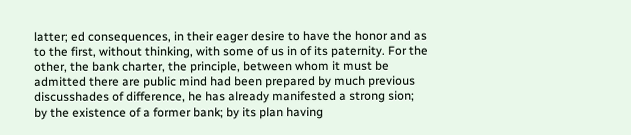latter; ed consequences, in their eager desire to have the honor and as to the first, without thinking, with some of us in of its paternity. For the other, the bank charter, the principle, between whom it must be admitted there are public mind had been prepared by much previous discusshades of difference, he has already manifested a strong sion; by the existence of a former bank; by its plan having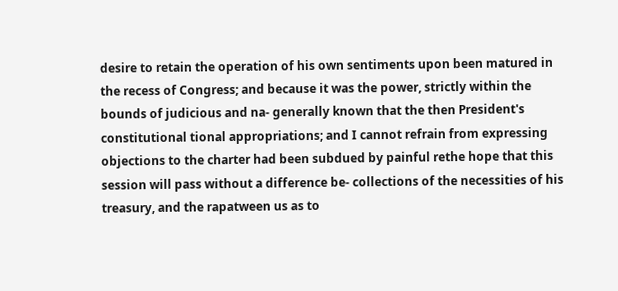desire to retain the operation of his own sentiments upon been matured in the recess of Congress; and because it was the power, strictly within the bounds of judicious and na- generally known that the then President's constitutional tional appropriations; and I cannot refrain from expressing objections to the charter had been subdued by painful rethe hope that this session will pass without a difference be- collections of the necessities of his treasury, and the rapatween us as to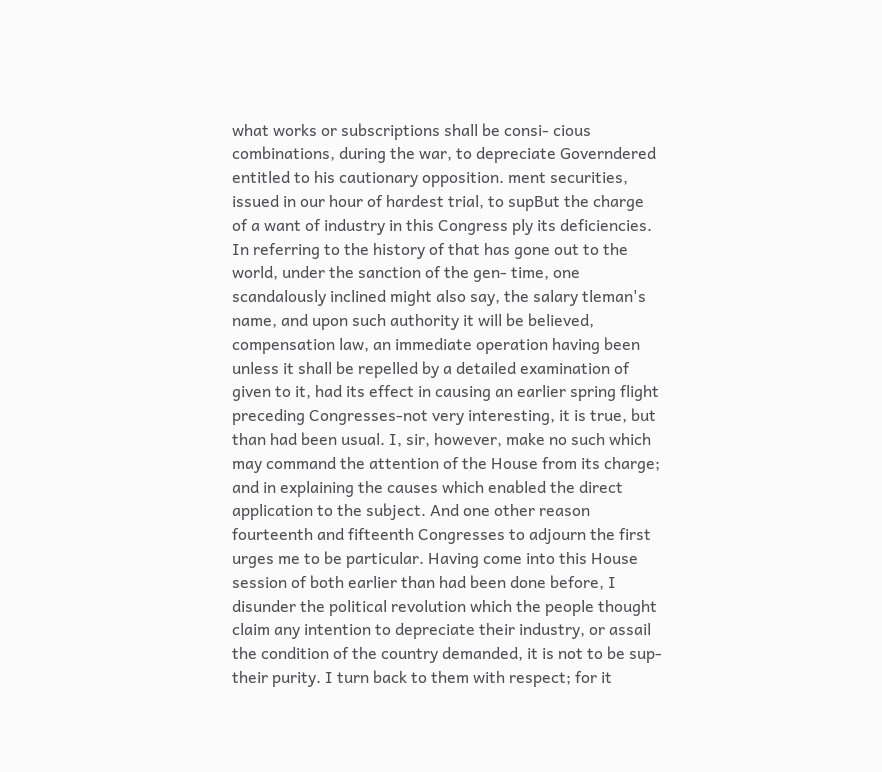what works or subscriptions shall be consi- cious combinations, during the war, to depreciate Governdered entitled to his cautionary opposition. ment securities, issued in our hour of hardest trial, to supBut the charge of a want of industry in this Congress ply its deficiencies. In referring to the history of that has gone out to the world, under the sanction of the gen- time, one scandalously inclined might also say, the salary tleman's name, and upon such authority it will be believed, compensation law, an immediate operation having been unless it shall be repelled by a detailed examination of given to it, had its effect in causing an earlier spring flight preceding Congresses-not very interesting, it is true, but than had been usual. I, sir, however, make no such which may command the attention of the House from its charge; and in explaining the causes which enabled the direct application to the subject. And one other reason fourteenth and fifteenth Congresses to adjourn the first urges me to be particular. Having come into this House session of both earlier than had been done before, I disunder the political revolution which the people thought claim any intention to depreciate their industry, or assail the condition of the country demanded, it is not to be sup- their purity. I turn back to them with respect; for it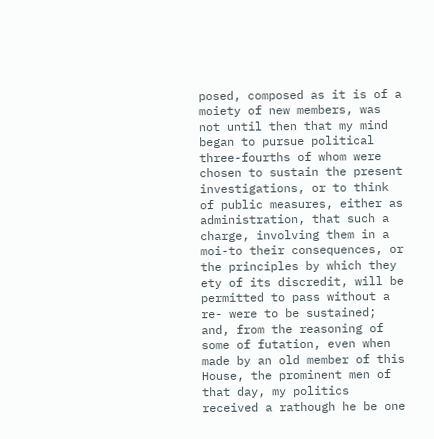posed, composed as it is of a moiety of new members, was not until then that my mind began to pursue political three-fourths of whom were chosen to sustain the present investigations, or to think of public measures, either as administration, that such a charge, involving them in a moi-to their consequences, or the principles by which they ety of its discredit, will be permitted to pass without a re- were to be sustained; and, from the reasoning of some of futation, even when made by an old member of this House, the prominent men of that day, my politics received a rathough he be one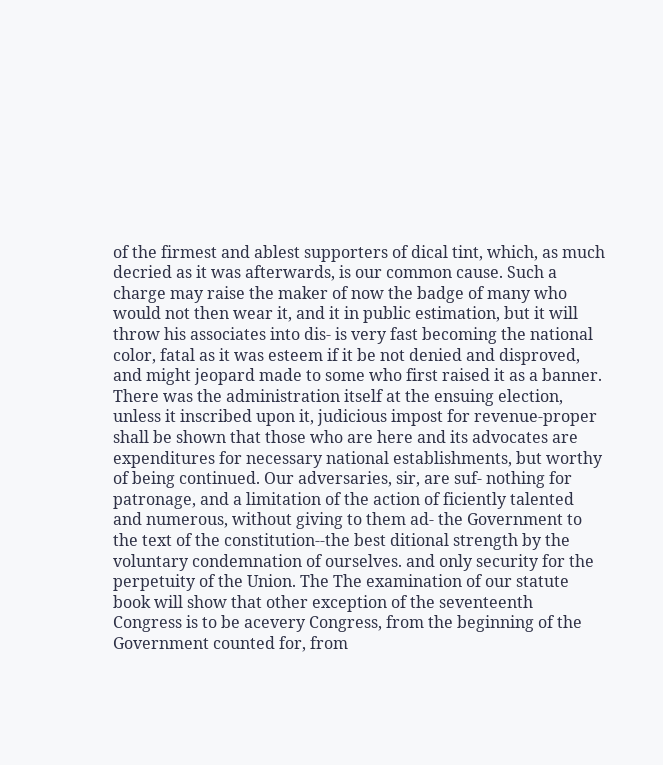of the firmest and ablest supporters of dical tint, which, as much decried as it was afterwards, is our common cause. Such a charge may raise the maker of now the badge of many who would not then wear it, and it in public estimation, but it will throw his associates into dis- is very fast becoming the national color, fatal as it was esteem if it be not denied and disproved, and might jeopard made to some who first raised it as a banner. There was the administration itself at the ensuing election, unless it inscribed upon it, judicious impost for revenue-proper shall be shown that those who are here and its advocates are expenditures for necessary national establishments, but worthy of being continued. Our adversaries, sir, are suf- nothing for patronage, and a limitation of the action of ficiently talented and numerous, without giving to them ad- the Government to the text of the constitution--the best ditional strength by the voluntary condemnation of ourselves. and only security for the perpetuity of the Union. The The examination of our statute book will show that other exception of the seventeenth Congress is to be acevery Congress, from the beginning of the Government counted for, from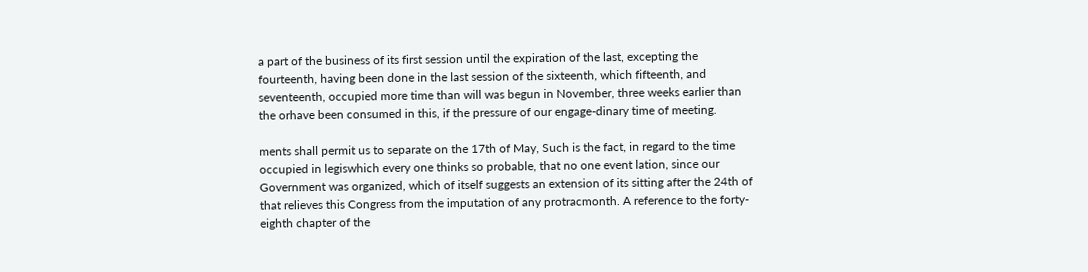a part of the business of its first session until the expiration of the last, excepting the fourteenth, having been done in the last session of the sixteenth, which fifteenth, and seventeenth, occupied more time than will was begun in November, three weeks earlier than the orhave been consumed in this, if the pressure of our engage-dinary time of meeting.

ments shall permit us to separate on the 17th of May, Such is the fact, in regard to the time occupied in legiswhich every one thinks so probable, that no one event lation, since our Government was organized, which of itself suggests an extension of its sitting after the 24th of that relieves this Congress from the imputation of any protracmonth. A reference to the forty-eighth chapter of the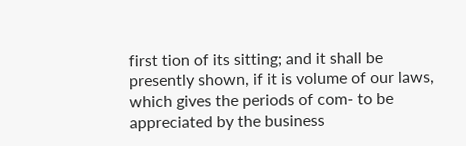first tion of its sitting; and it shall be presently shown, if it is volume of our laws, which gives the periods of com- to be appreciated by the business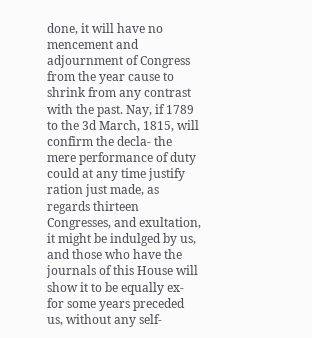done, it will have no mencement and adjournment of Congress from the year cause to shrink from any contrast with the past. Nay, if 1789 to the 3d March, 1815, will confirm the decla- the mere performance of duty could at any time justify ration just made, as regards thirteen Congresses, and exultation, it might be indulged by us, and those who have the journals of this House will show it to be equally ex- for some years preceded us, without any self-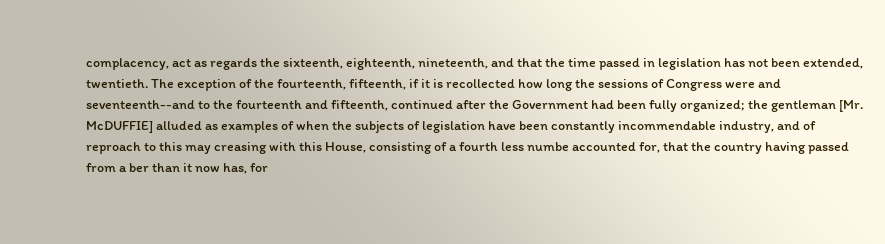complacency, act as regards the sixteenth, eighteenth, nineteenth, and that the time passed in legislation has not been extended, twentieth. The exception of the fourteenth, fifteenth, if it is recollected how long the sessions of Congress were and seventeenth--and to the fourteenth and fifteenth, continued after the Government had been fully organized; the gentleman [Mr. McDUFFIE] alluded as examples of when the subjects of legislation have been constantly incommendable industry, and of reproach to this may creasing with this House, consisting of a fourth less numbe accounted for, that the country having passed from a ber than it now has, for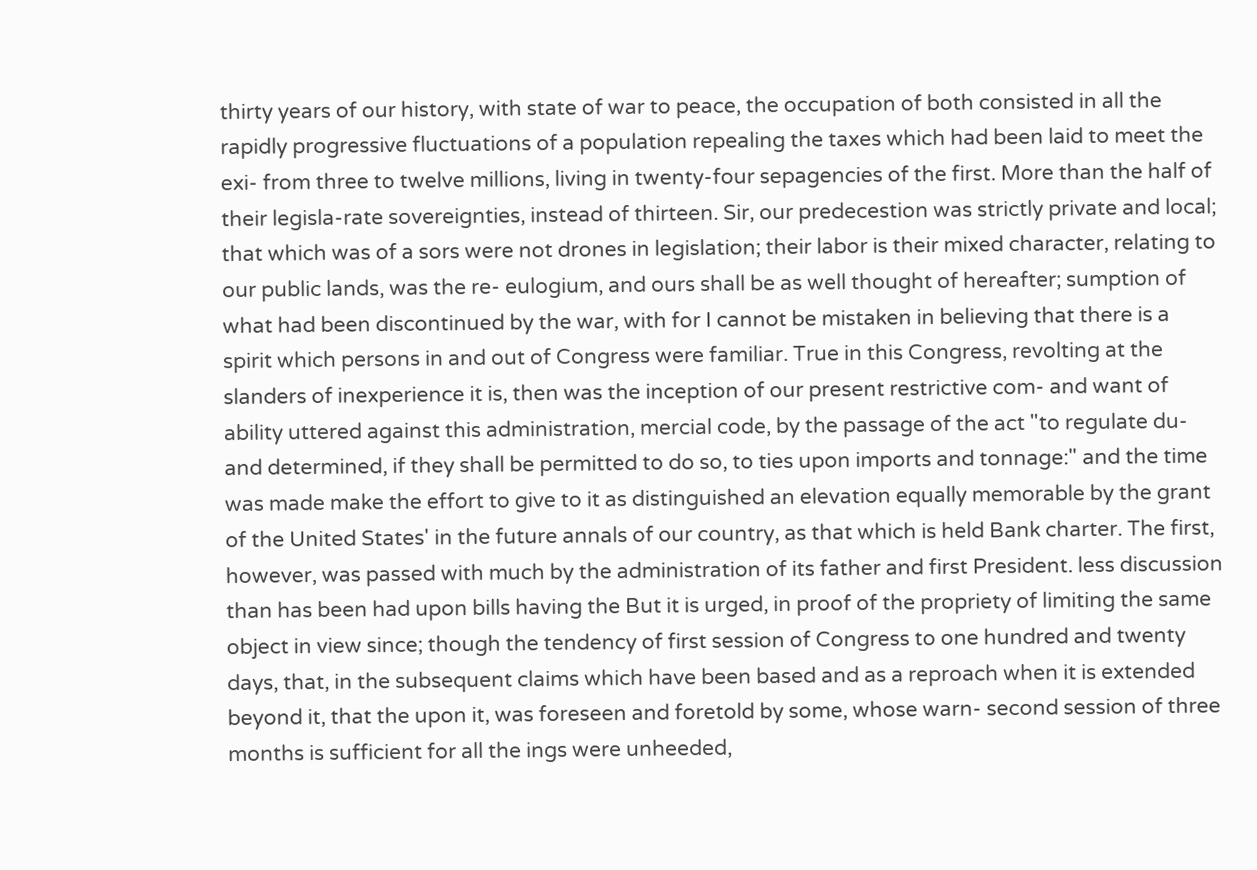thirty years of our history, with state of war to peace, the occupation of both consisted in all the rapidly progressive fluctuations of a population repealing the taxes which had been laid to meet the exi- from three to twelve millions, living in twenty-four sepagencies of the first. More than the half of their legisla-rate sovereignties, instead of thirteen. Sir, our predecestion was strictly private and local; that which was of a sors were not drones in legislation; their labor is their mixed character, relating to our public lands, was the re- eulogium, and ours shall be as well thought of hereafter; sumption of what had been discontinued by the war, with for I cannot be mistaken in believing that there is a spirit which persons in and out of Congress were familiar. True in this Congress, revolting at the slanders of inexperience it is, then was the inception of our present restrictive com- and want of ability uttered against this administration, mercial code, by the passage of the act "to regulate du- and determined, if they shall be permitted to do so, to ties upon imports and tonnage:" and the time was made make the effort to give to it as distinguished an elevation equally memorable by the grant of the United States' in the future annals of our country, as that which is held Bank charter. The first, however, was passed with much by the administration of its father and first President. less discussion than has been had upon bills having the But it is urged, in proof of the propriety of limiting the same object in view since; though the tendency of first session of Congress to one hundred and twenty days, that, in the subsequent claims which have been based and as a reproach when it is extended beyond it, that the upon it, was foreseen and foretold by some, whose warn- second session of three months is sufficient for all the ings were unheeded,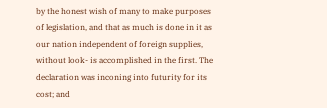by the honest wish of many to make purposes of legislation, and that as much is done in it as our nation independent of foreign supplies, without look- is accomplished in the first. The declaration was inconing into futurity for its cost; and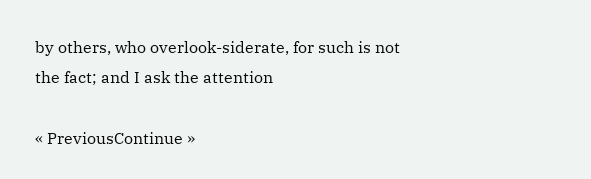by others, who overlook-siderate, for such is not the fact; and I ask the attention

« PreviousContinue »